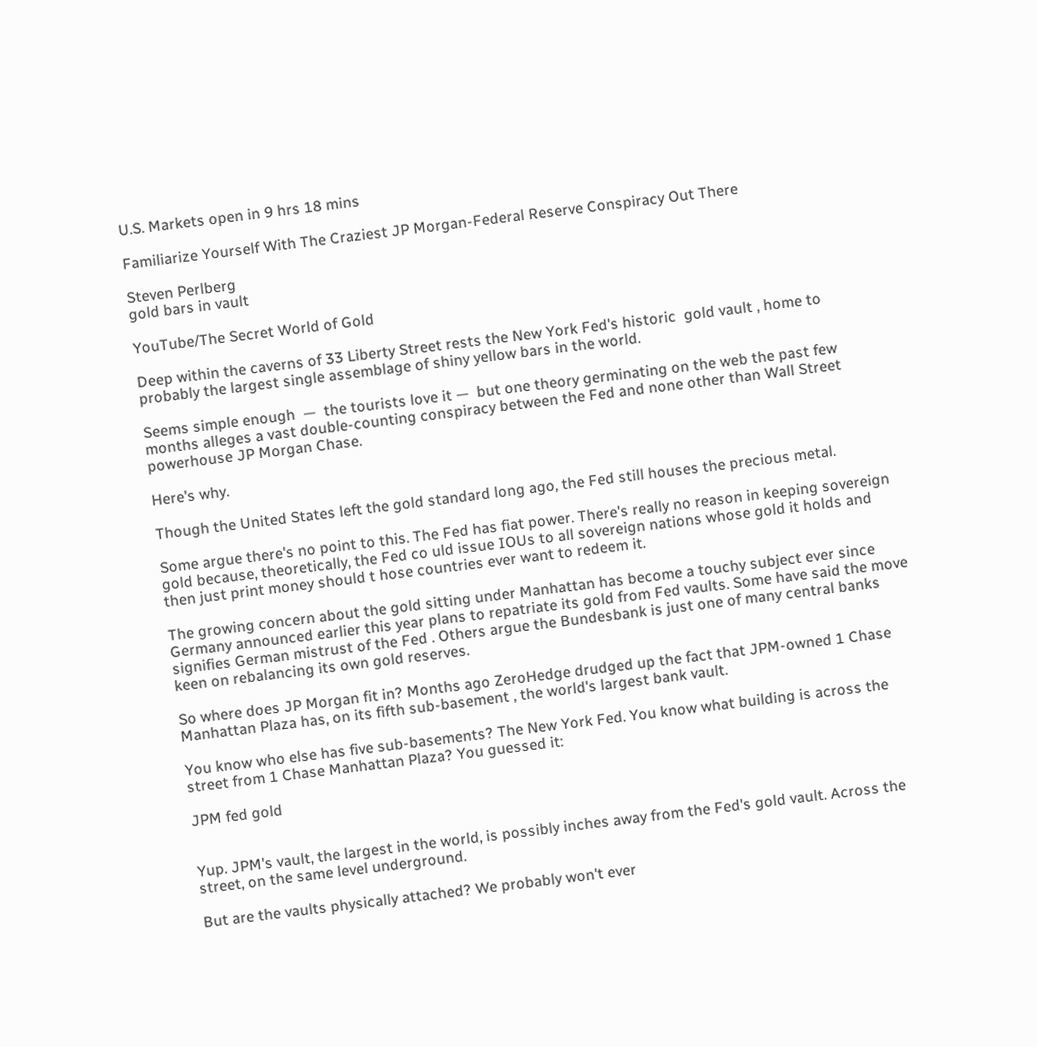U.S. Markets open in 9 hrs 18 mins

Familiarize Yourself With The Craziest JP Morgan-Federal Reserve Conspiracy Out There

Steven Perlberg
gold bars in vault

YouTube/The Secret World of Gold

Deep within the caverns of 33 Liberty Street rests the New York Fed's historic  gold vault , home to probably the largest single assemblage of shiny yellow bars in the world.

Seems simple enough  —  the tourists love it —  but one theory germinating on the web the past few months alleges a vast double-counting conspiracy between the Fed and none other than Wall Street powerhouse JP Morgan Chase.

Here's why.

Though the United States left the gold standard long ago, the Fed still houses the precious metal.

Some argue there's no point to this. The Fed has fiat power. There's really no reason in keeping sovereign  gold because, theoretically, the Fed co uld issue IOUs to all sovereign nations whose gold it holds and then just print money should t hose countries ever want to redeem it.

The growing concern about the gold sitting under Manhattan has become a touchy subject ever since Germany announced earlier this year plans to repatriate its gold from Fed vaults. Some have said the move signifies German mistrust of the Fed . Others argue the Bundesbank is just one of many central banks keen on rebalancing its own gold reserves.

So where does JP Morgan fit in? Months ago ZeroHedge drudged up the fact that JPM-owned 1 Chase Manhattan Plaza has, on its fifth sub-basement , the world's largest bank vault.

You know who else has five sub-basements? The New York Fed. You know what building is across the street from 1 Chase Manhattan Plaza? You guessed it:

JPM fed gold


Yup. JPM's vault, the largest in the world, is possibly inches away from the Fed's gold vault. Across the street, on the same level underground.

But are the vaults physically attached? We probably won't ever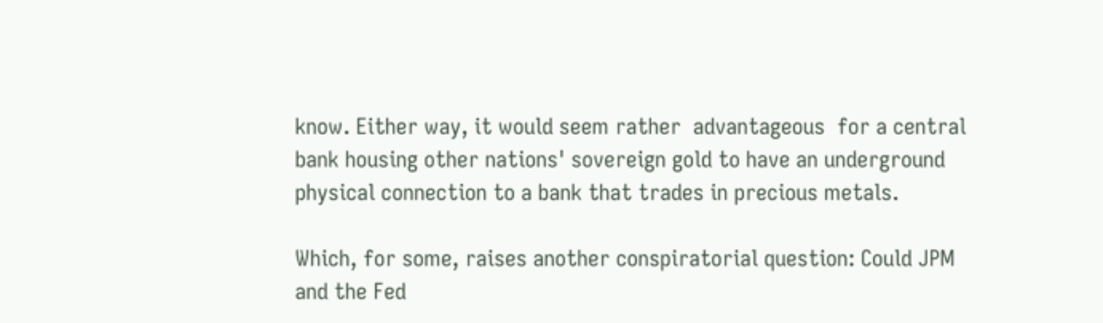know. Either way, it would seem rather  advantageous  for a central bank housing other nations' sovereign gold to have an underground physical connection to a bank that trades in precious metals.

Which, for some, raises another conspiratorial question: Could JPM and the Fed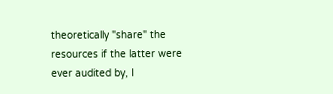theoretically "share" the resources if the latter were ever audited by, I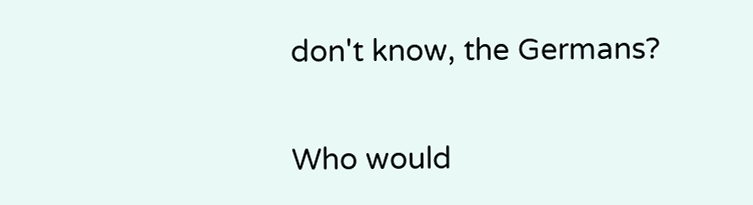don't know, the Germans?

Who would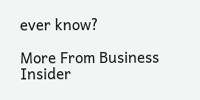ever know?

More From Business Insider